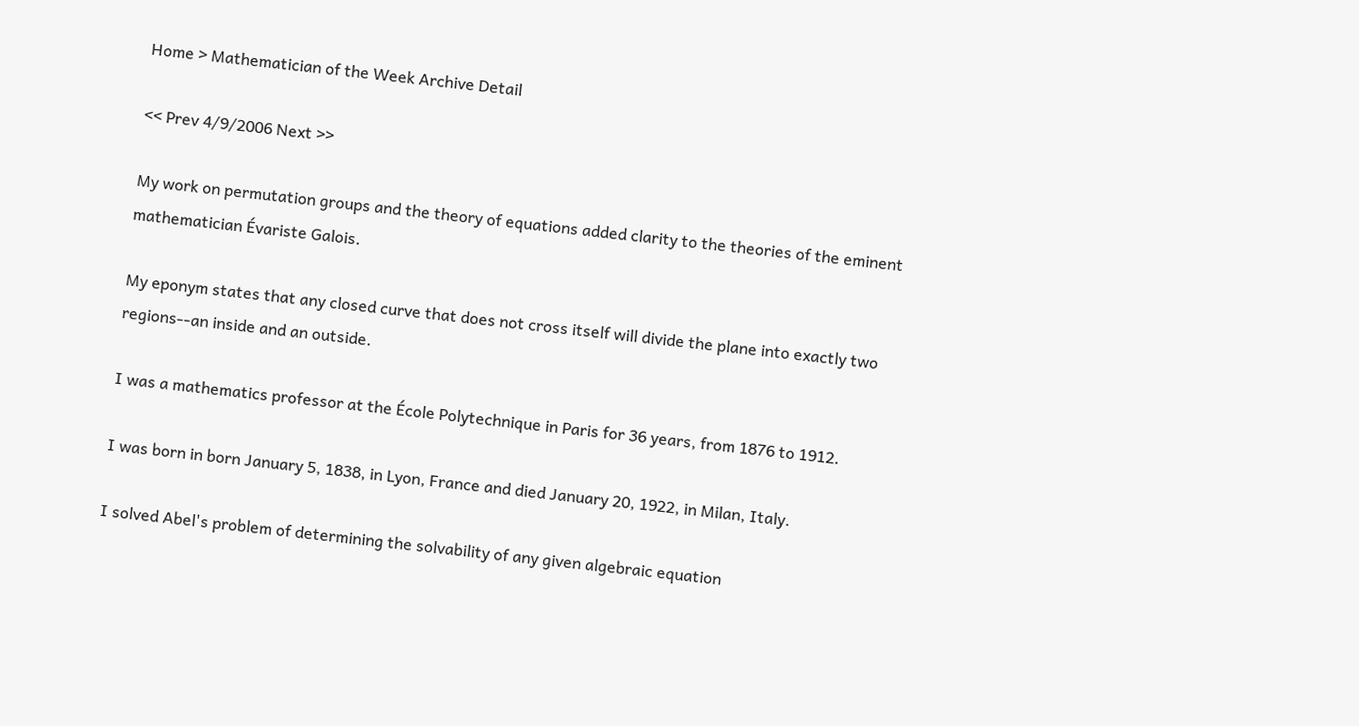Home > Mathematician of the Week Archive Detail

<< Prev 4/9/2006 Next >>

My work on permutation groups and the theory of equations added clarity to the theories of the eminent mathematician Évariste Galois.

My eponym states that any closed curve that does not cross itself will divide the plane into exactly two regions--an inside and an outside.

I was a mathematics professor at the École Polytechnique in Paris for 36 years, from 1876 to 1912.

I was born in born January 5, 1838, in Lyon, France and died January 20, 1922, in Milan, Italy.

I solved Abel's problem of determining the solvability of any given algebraic equation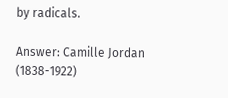by radicals.

Answer: Camille Jordan (1838-1922)